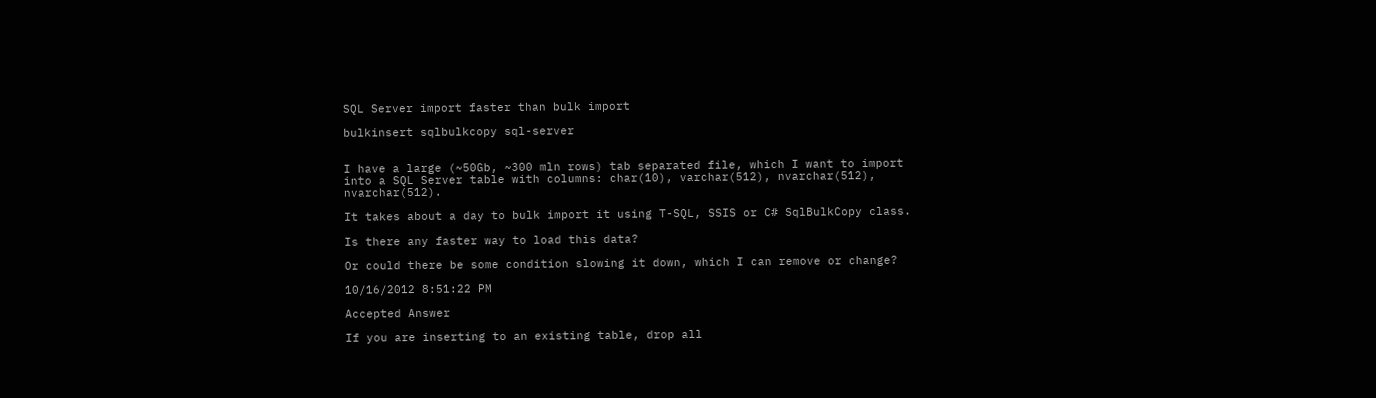SQL Server import faster than bulk import

bulkinsert sqlbulkcopy sql-server


I have a large (~50Gb, ~300 mln rows) tab separated file, which I want to import into a SQL Server table with columns: char(10), varchar(512), nvarchar(512), nvarchar(512).

It takes about a day to bulk import it using T-SQL, SSIS or C# SqlBulkCopy class.

Is there any faster way to load this data?

Or could there be some condition slowing it down, which I can remove or change?

10/16/2012 8:51:22 PM

Accepted Answer

If you are inserting to an existing table, drop all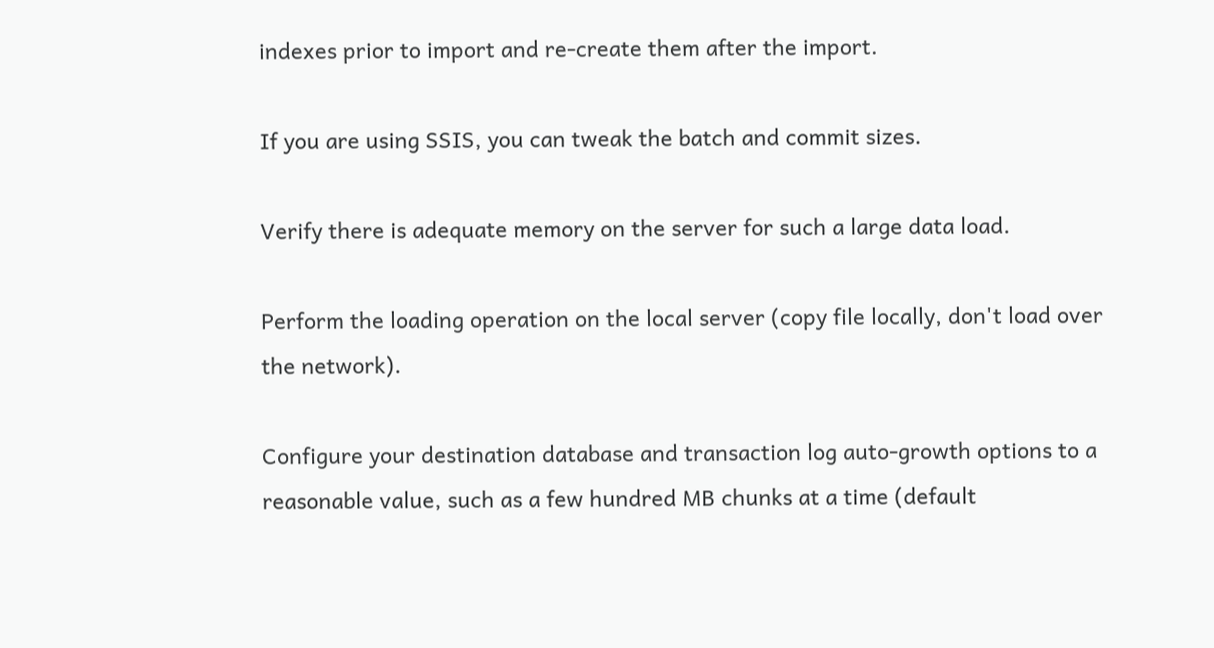indexes prior to import and re-create them after the import.

If you are using SSIS, you can tweak the batch and commit sizes.

Verify there is adequate memory on the server for such a large data load.

Perform the loading operation on the local server (copy file locally, don't load over the network).

Configure your destination database and transaction log auto-growth options to a reasonable value, such as a few hundred MB chunks at a time (default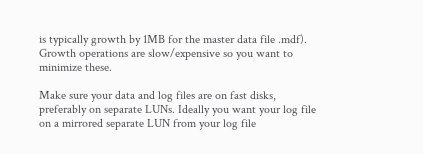is typically growth by 1MB for the master data file .mdf). Growth operations are slow/expensive so you want to minimize these.

Make sure your data and log files are on fast disks, preferably on separate LUNs. Ideally you want your log file on a mirrored separate LUN from your log file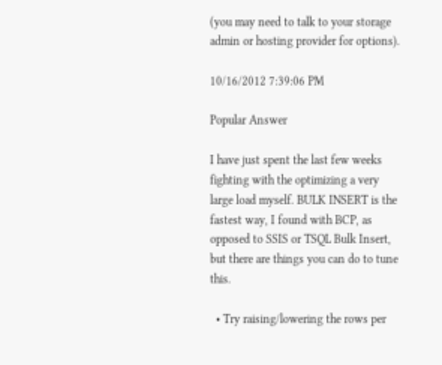(you may need to talk to your storage admin or hosting provider for options).

10/16/2012 7:39:06 PM

Popular Answer

I have just spent the last few weeks fighting with the optimizing a very large load myself. BULK INSERT is the fastest way, I found with BCP, as opposed to SSIS or TSQL Bulk Insert, but there are things you can do to tune this.

  • Try raising/lowering the rows per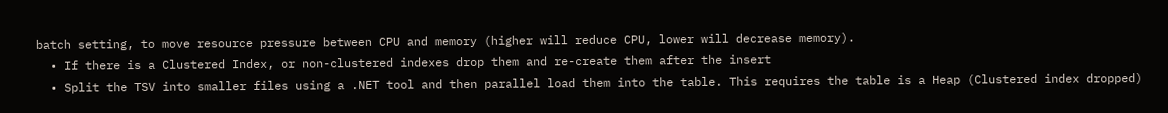batch setting, to move resource pressure between CPU and memory (higher will reduce CPU, lower will decrease memory).
  • If there is a Clustered Index, or non-clustered indexes drop them and re-create them after the insert
  • Split the TSV into smaller files using a .NET tool and then parallel load them into the table. This requires the table is a Heap (Clustered index dropped)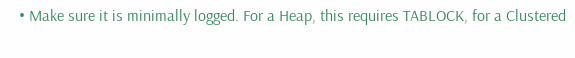• Make sure it is minimally logged. For a Heap, this requires TABLOCK, for a Clustered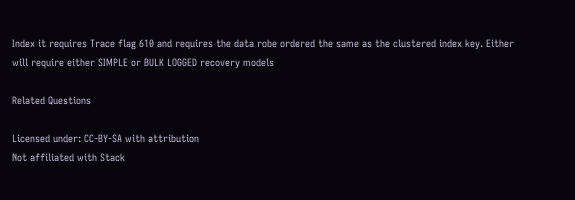Index it requires Trace flag 610 and requires the data robe ordered the same as the clustered index key. Either will require either SIMPLE or BULK LOGGED recovery models

Related Questions

Licensed under: CC-BY-SA with attribution
Not affiliated with Stack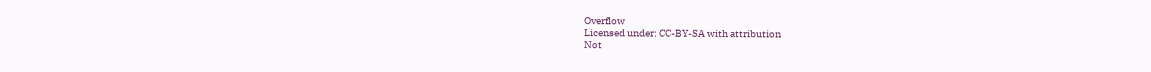Overflow
Licensed under: CC-BY-SA with attribution
Not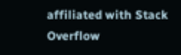affiliated with Stack Overflow